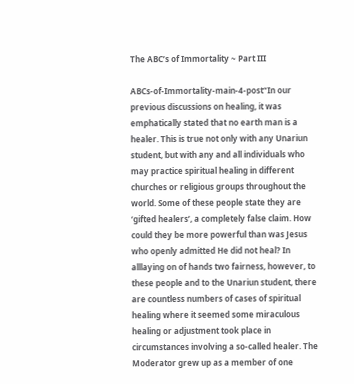The ABC’s of Immortality ~ Part III

ABCs-of-Immortality-main-4-post“In our previous discussions on healing, it was emphatically stated that no earth man is a healer. This is true not only with any Unariun student, but with any and all individuals who may practice spiritual healing in different churches or religious groups throughout the world. Some of these people state they are ‘gifted healers’, a completely false claim. How could they be more powerful than was Jesus who openly admitted He did not heal? In alllaying on of hands two fairness, however, to these people and to the Unariun student, there are countless numbers of cases of spiritual healing where it seemed some miraculous healing or adjustment took place in circumstances involving a so-called healer. The Moderator grew up as a member of one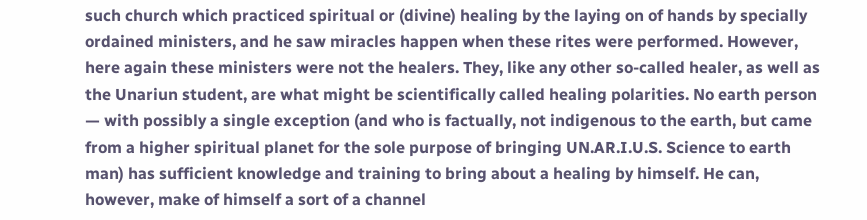such church which practiced spiritual or (divine) healing by the laying on of hands by specially ordained ministers, and he saw miracles happen when these rites were performed. However, here again these ministers were not the healers. They, like any other so-called healer, as well as the Unariun student, are what might be scientifically called healing polarities. No earth person — with possibly a single exception (and who is factually, not indigenous to the earth, but came from a higher spiritual planet for the sole purpose of bringing UN.AR.I.U.S. Science to earth man) has sufficient knowledge and training to bring about a healing by himself. He can, however, make of himself a sort of a channel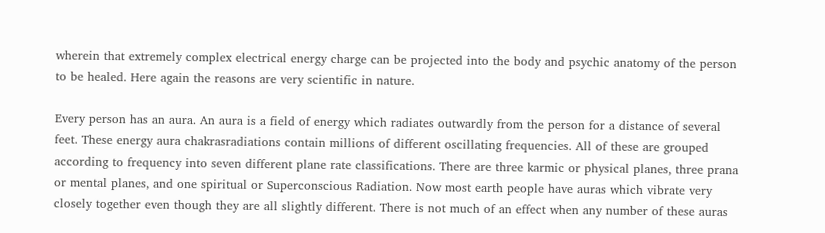wherein that extremely complex electrical energy charge can be projected into the body and psychic anatomy of the person to be healed. Here again the reasons are very scientific in nature.

Every person has an aura. An aura is a field of energy which radiates outwardly from the person for a distance of several feet. These energy aura chakrasradiations contain millions of different oscillating frequencies. All of these are grouped according to frequency into seven different plane rate classifications. There are three karmic or physical planes, three prana or mental planes, and one spiritual or Superconscious Radiation. Now most earth people have auras which vibrate very closely together even though they are all slightly different. There is not much of an effect when any number of these auras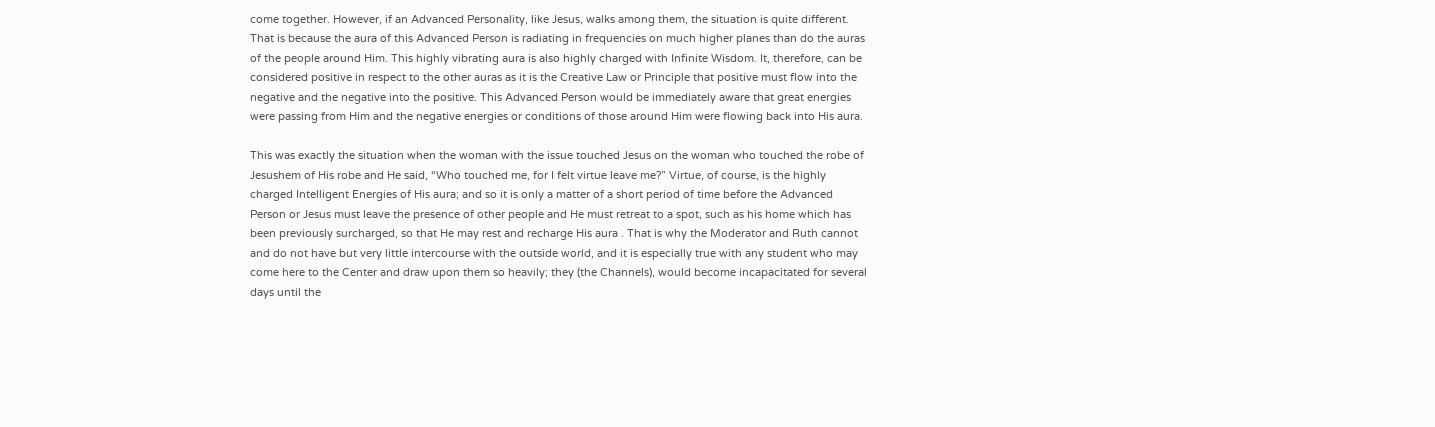come together. However, if an Advanced Personality, like Jesus, walks among them, the situation is quite different. That is because the aura of this Advanced Person is radiating in frequencies on much higher planes than do the auras of the people around Him. This highly vibrating aura is also highly charged with Infinite Wisdom. It, therefore, can be considered positive in respect to the other auras as it is the Creative Law or Principle that positive must flow into the negative and the negative into the positive. This Advanced Person would be immediately aware that great energies were passing from Him and the negative energies or conditions of those around Him were flowing back into His aura.

This was exactly the situation when the woman with the issue touched Jesus on the woman who touched the robe of Jesushem of His robe and He said, “Who touched me, for I felt virtue leave me?” Virtue, of course, is the highly charged Intelligent Energies of His aura; and so it is only a matter of a short period of time before the Advanced Person or Jesus must leave the presence of other people and He must retreat to a spot, such as his home which has been previously surcharged, so that He may rest and recharge His aura . That is why the Moderator and Ruth cannot and do not have but very little intercourse with the outside world, and it is especially true with any student who may come here to the Center and draw upon them so heavily; they (the Channels), would become incapacitated for several days until the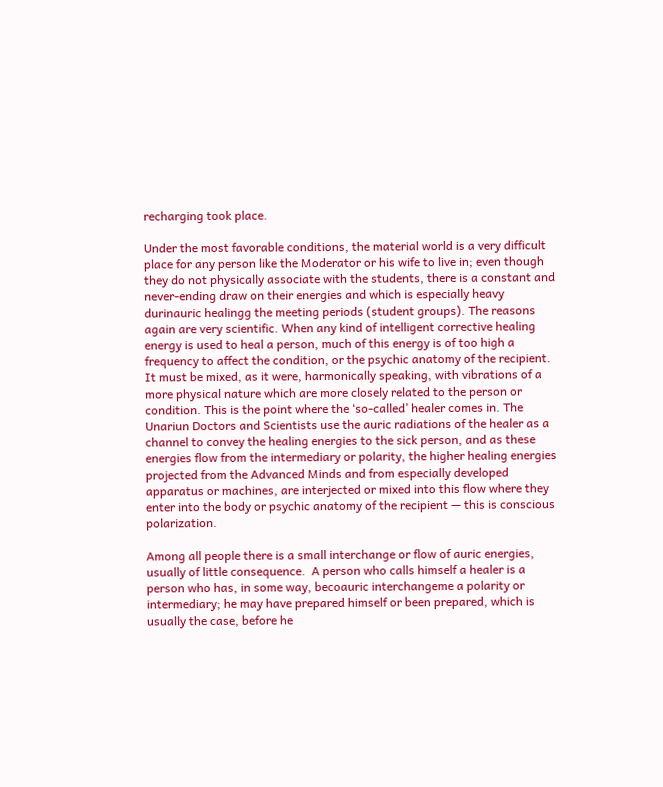recharging took place.

Under the most favorable conditions, the material world is a very difficult place for any person like the Moderator or his wife to live in; even though they do not physically associate with the students, there is a constant and never-ending draw on their energies and which is especially heavy durinauric healingg the meeting periods (student groups). The reasons again are very scientific. When any kind of intelligent corrective healing energy is used to heal a person, much of this energy is of too high a frequency to affect the condition, or the psychic anatomy of the recipient. It must be mixed, as it were, harmonically speaking, with vibrations of a more physical nature which are more closely related to the person or condition. This is the point where the ‘so-called’ healer comes in. The Unariun Doctors and Scientists use the auric radiations of the healer as a channel to convey the healing energies to the sick person, and as these energies flow from the intermediary or polarity, the higher healing energies projected from the Advanced Minds and from especially developed apparatus or machines, are interjected or mixed into this flow where they enter into the body or psychic anatomy of the recipient — this is conscious polarization.

Among all people there is a small interchange or flow of auric energies, usually of little consequence.  A person who calls himself a healer is a person who has, in some way, becoauric interchangeme a polarity or intermediary; he may have prepared himself or been prepared, which is usually the case, before he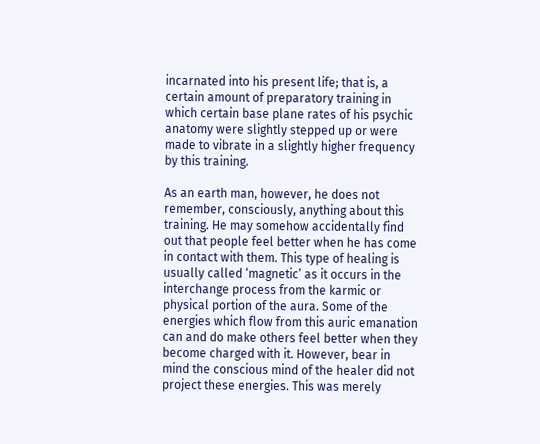incarnated into his present life; that is, a certain amount of preparatory training in which certain base plane rates of his psychic anatomy were slightly stepped up or were made to vibrate in a slightly higher frequency by this training.

As an earth man, however, he does not remember, consciously, anything about this training. He may somehow accidentally find out that people feel better when he has come in contact with them. This type of healing is usually called ‘magnetic’ as it occurs in the interchange process from the karmic or physical portion of the aura. Some of the energies which flow from this auric emanation can and do make others feel better when they become charged with it. However, bear in mind the conscious mind of the healer did not project these energies. This was merely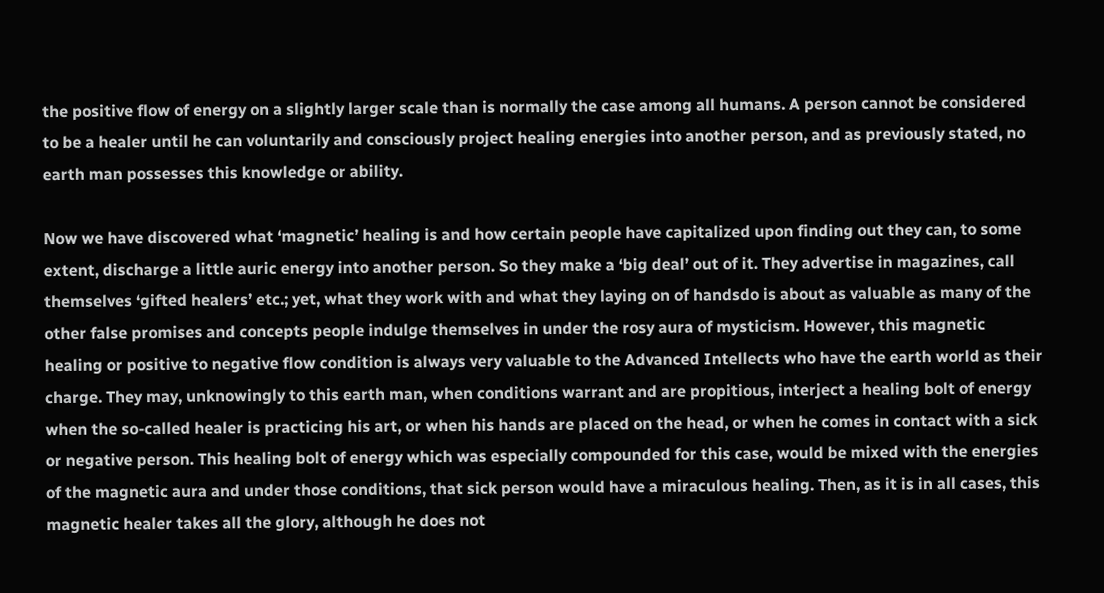the positive flow of energy on a slightly larger scale than is normally the case among all humans. A person cannot be considered to be a healer until he can voluntarily and consciously project healing energies into another person, and as previously stated, no earth man possesses this knowledge or ability.

Now we have discovered what ‘magnetic’ healing is and how certain people have capitalized upon finding out they can, to some extent, discharge a little auric energy into another person. So they make a ‘big deal’ out of it. They advertise in magazines, call themselves ‘gifted healers’ etc.; yet, what they work with and what they laying on of handsdo is about as valuable as many of the other false promises and concepts people indulge themselves in under the rosy aura of mysticism. However, this magnetic healing or positive to negative flow condition is always very valuable to the Advanced Intellects who have the earth world as their charge. They may, unknowingly to this earth man, when conditions warrant and are propitious, interject a healing bolt of energy when the so-called healer is practicing his art, or when his hands are placed on the head, or when he comes in contact with a sick or negative person. This healing bolt of energy which was especially compounded for this case, would be mixed with the energies of the magnetic aura and under those conditions, that sick person would have a miraculous healing. Then, as it is in all cases, this magnetic healer takes all the glory, although he does not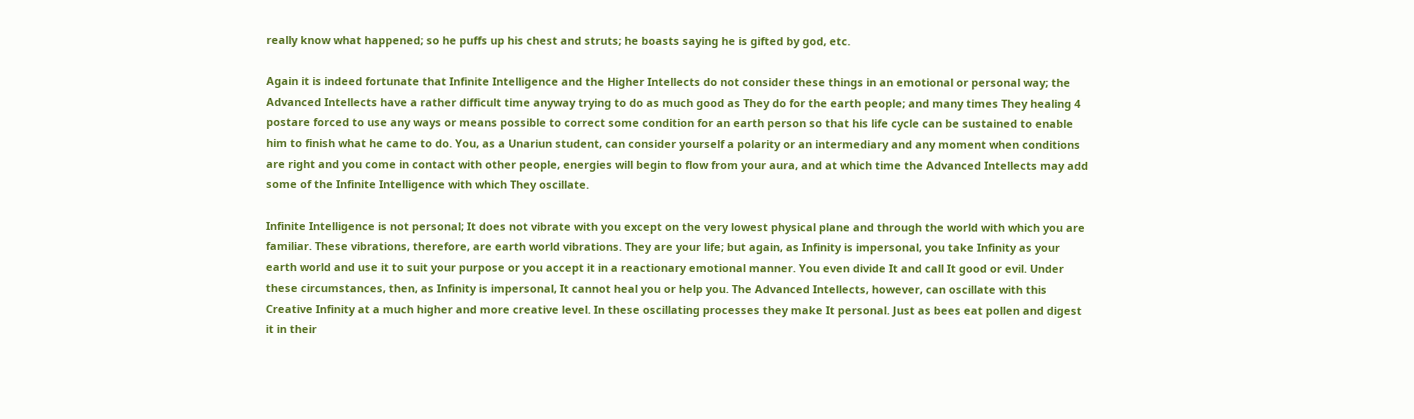really know what happened; so he puffs up his chest and struts; he boasts saying he is gifted by god, etc.

Again it is indeed fortunate that Infinite Intelligence and the Higher Intellects do not consider these things in an emotional or personal way; the Advanced Intellects have a rather difficult time anyway trying to do as much good as They do for the earth people; and many times They healing 4 postare forced to use any ways or means possible to correct some condition for an earth person so that his life cycle can be sustained to enable him to finish what he came to do. You, as a Unariun student, can consider yourself a polarity or an intermediary and any moment when conditions are right and you come in contact with other people, energies will begin to flow from your aura, and at which time the Advanced Intellects may add some of the Infinite Intelligence with which They oscillate.

Infinite Intelligence is not personal; It does not vibrate with you except on the very lowest physical plane and through the world with which you are familiar. These vibrations, therefore, are earth world vibrations. They are your life; but again, as Infinity is impersonal, you take Infinity as your earth world and use it to suit your purpose or you accept it in a reactionary emotional manner. You even divide It and call It good or evil. Under these circumstances, then, as Infinity is impersonal, It cannot heal you or help you. The Advanced Intellects, however, can oscillate with this Creative Infinity at a much higher and more creative level. In these oscillating processes they make It personal. Just as bees eat pollen and digest it in their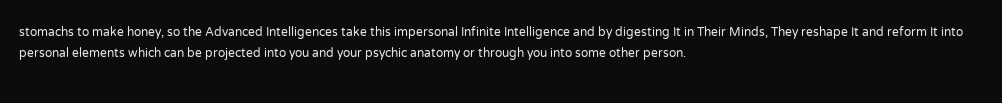stomachs to make honey, so the Advanced Intelligences take this impersonal Infinite Intelligence and by digesting It in Their Minds, They reshape It and reform It into personal elements which can be projected into you and your psychic anatomy or through you into some other person.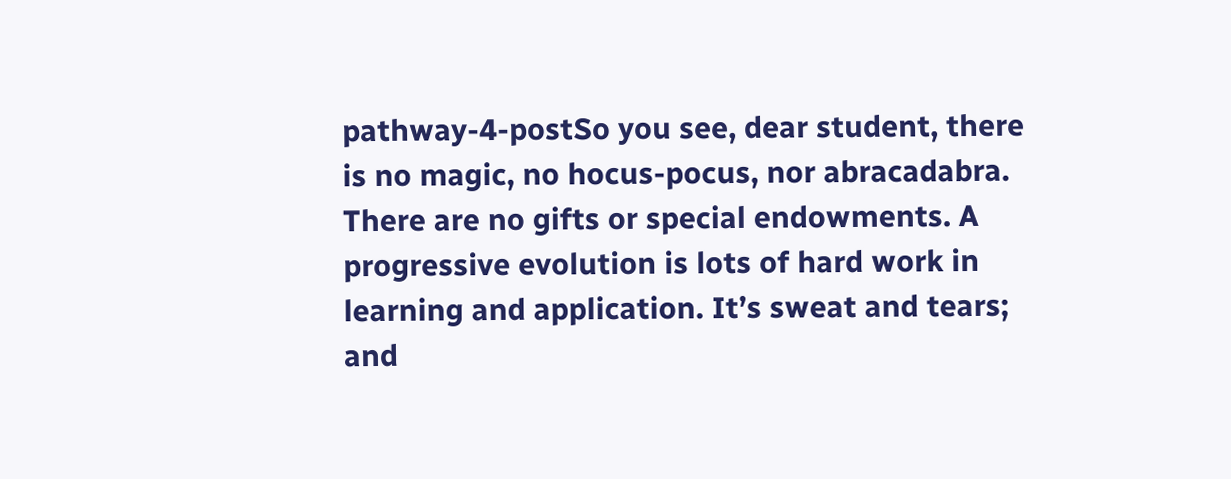pathway-4-postSo you see, dear student, there is no magic, no hocus-pocus, nor abracadabra. There are no gifts or special endowments. A progressive evolution is lots of hard work in learning and application. It’s sweat and tears; and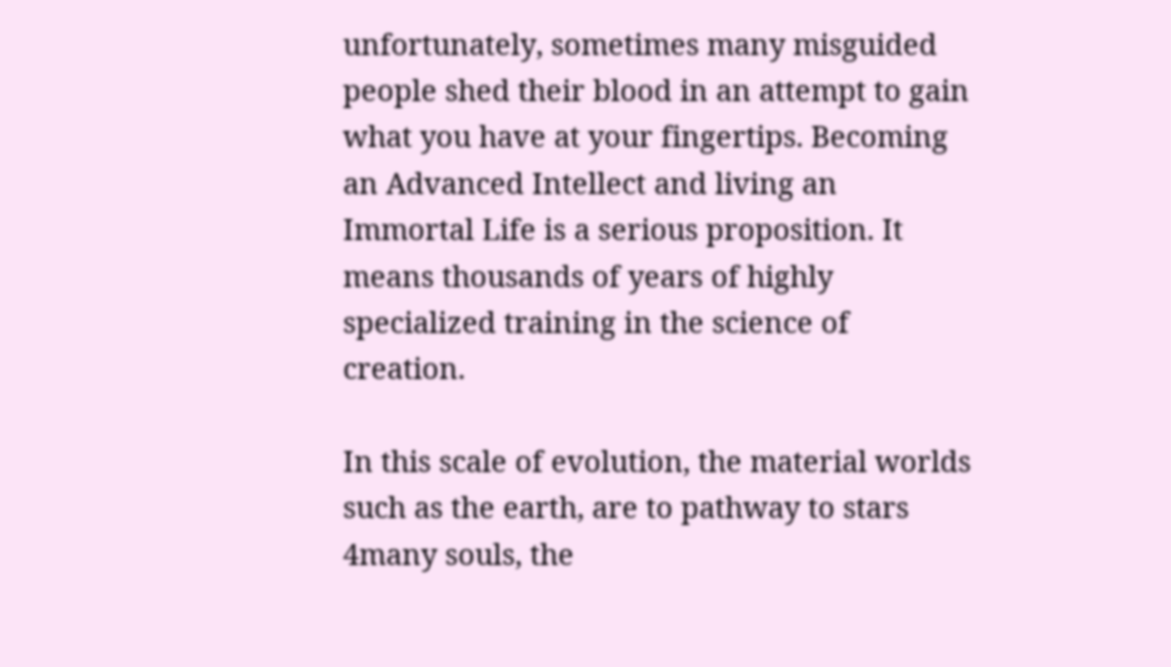unfortunately, sometimes many misguided people shed their blood in an attempt to gain what you have at your fingertips. Becoming an Advanced Intellect and living an Immortal Life is a serious proposition. It means thousands of years of highly specialized training in the science of creation.

In this scale of evolution, the material worlds such as the earth, are to pathway to stars 4many souls, the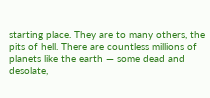starting place. They are to many others, the pits of hell. There are countless millions of planets like the earth — some dead and desolate,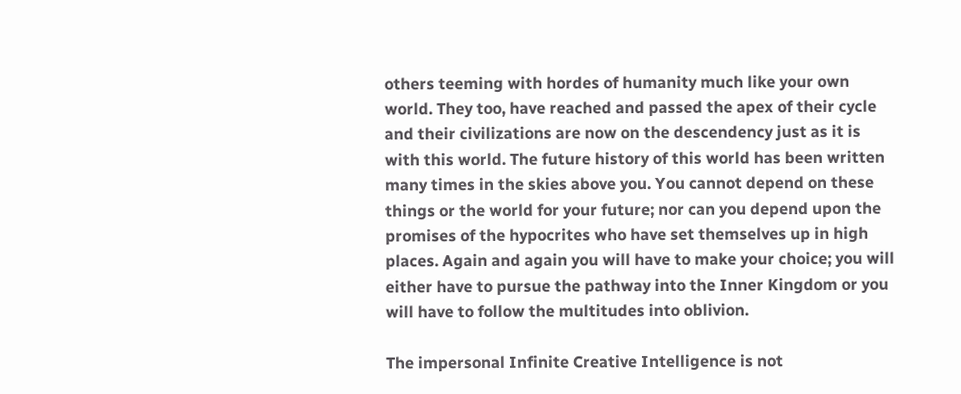others teeming with hordes of humanity much like your own world. They too, have reached and passed the apex of their cycle and their civilizations are now on the descendency just as it is with this world. The future history of this world has been written many times in the skies above you. You cannot depend on these things or the world for your future; nor can you depend upon the promises of the hypocrites who have set themselves up in high places. Again and again you will have to make your choice; you will either have to pursue the pathway into the Inner Kingdom or you will have to follow the multitudes into oblivion.

The impersonal Infinite Creative Intelligence is not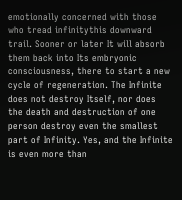emotionally concerned with those who tread infinitythis downward trail. Sooner or later It will absorb them back into Its embryonic consciousness, there to start a new cycle of regeneration. The Infinite does not destroy Itself, nor does the death and destruction of one person destroy even the smallest part of Infinity. Yes, and the Infinite is even more than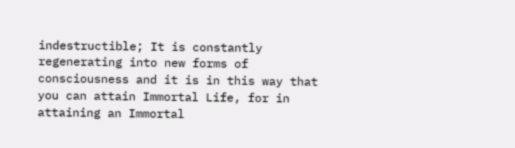indestructible; It is constantly regenerating into new forms of consciousness and it is in this way that you can attain Immortal Life, for in attaining an Immortal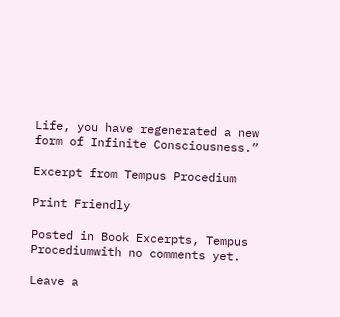Life, you have regenerated a new form of Infinite Consciousness.”

Excerpt from Tempus Procedium

Print Friendly

Posted in Book Excerpts, Tempus Procediumwith no comments yet.

Leave a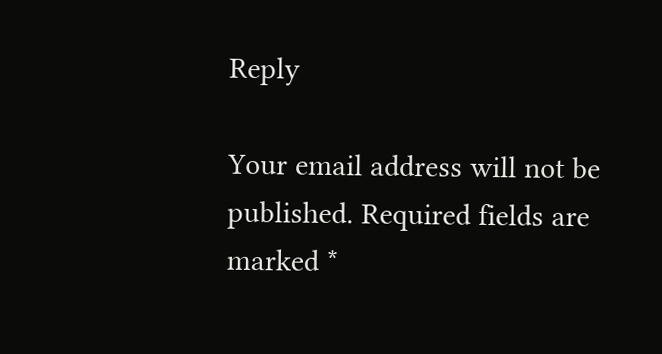Reply

Your email address will not be published. Required fields are marked *